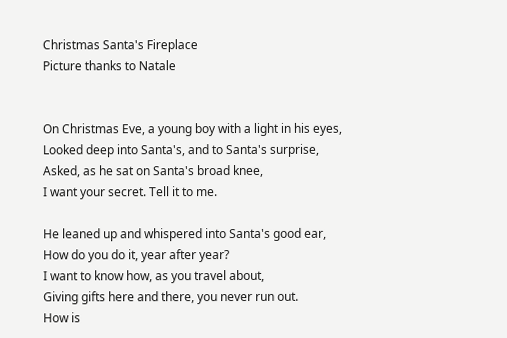Christmas Santa's Fireplace
Picture thanks to Natale


On Christmas Eve, a young boy with a light in his eyes,
Looked deep into Santa's, and to Santa's surprise,
Asked, as he sat on Santa's broad knee,
I want your secret. Tell it to me.

He leaned up and whispered into Santa's good ear,
How do you do it, year after year?
I want to know how, as you travel about,
Giving gifts here and there, you never run out.
How is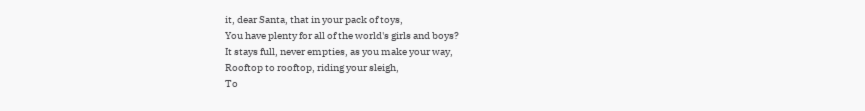it, dear Santa, that in your pack of toys,
You have plenty for all of the world's girls and boys?
It stays full, never empties, as you make your way,
Rooftop to rooftop, riding your sleigh,
To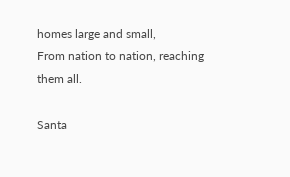homes large and small,
From nation to nation, reaching them all.

Santa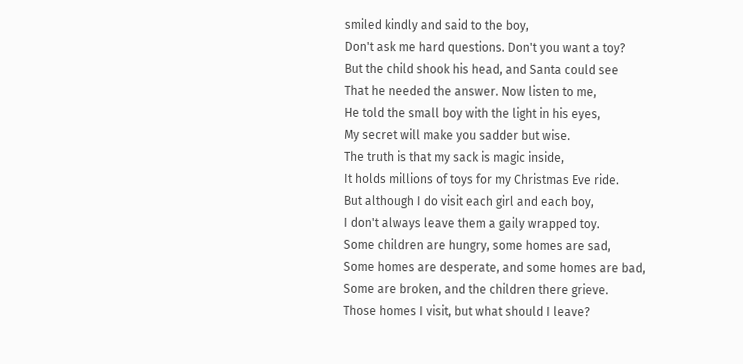smiled kindly and said to the boy,
Don't ask me hard questions. Don't you want a toy?
But the child shook his head, and Santa could see
That he needed the answer. Now listen to me,
He told the small boy with the light in his eyes,
My secret will make you sadder but wise.
The truth is that my sack is magic inside,
It holds millions of toys for my Christmas Eve ride.
But although I do visit each girl and each boy,
I don't always leave them a gaily wrapped toy.
Some children are hungry, some homes are sad,
Some homes are desperate, and some homes are bad,
Some are broken, and the children there grieve.
Those homes I visit, but what should I leave?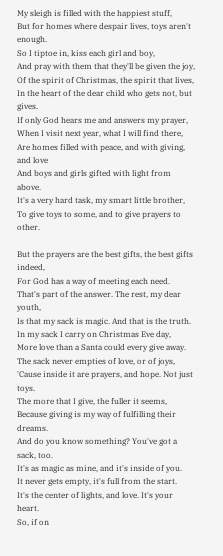My sleigh is filled with the happiest stuff,
But for homes where despair lives, toys aren't enough.
So I tiptoe in, kiss each girl and boy,
And pray with them that they'll be given the joy,
Of the spirit of Christmas, the spirit that lives,
In the heart of the dear child who gets not, but gives.
If only God hears me and answers my prayer,
When I visit next year, what I will find there,
Are homes filled with peace, and with giving, and love
And boys and girls gifted with light from above.
It's a very hard task, my smart little brother,
To give toys to some, and to give prayers to other.

But the prayers are the best gifts, the best gifts indeed,
For God has a way of meeting each need.
That's part of the answer. The rest, my dear youth,
Is that my sack is magic. And that is the truth.
In my sack I carry on Christmas Eve day,
More love than a Santa could every give away.
The sack never empties of love, or of joys,
'Cause inside it are prayers, and hope. Not just toys.
The more that I give, the fuller it seems,
Because giving is my way of fulfilling their dreams.
And do you know something? You've got a sack, too.
It's as magic as mine, and it's inside of you.
It never gets empty, it's full from the start.
It's the center of lights, and love. It's your heart.
So, if on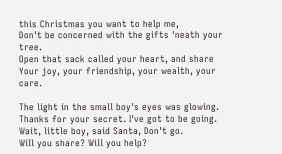this Christmas you want to help me,
Don't be concerned with the gifts 'neath your tree.
Open that sack called your heart, and share
Your joy, your friendship, your wealth, your care.

The light in the small boy's eyes was glowing.
Thanks for your secret. I've got to be going.
Wait, little boy, said Santa, Don't go.
Will you share? Will you help?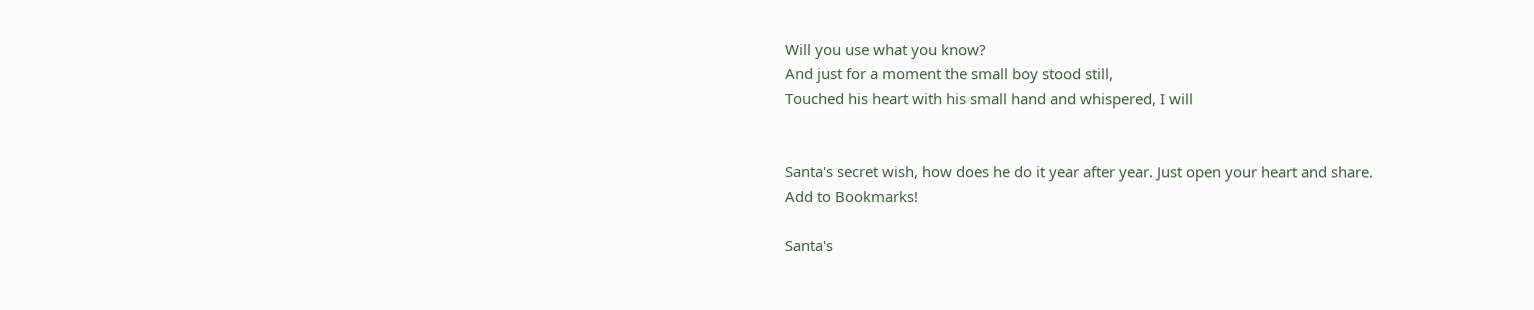Will you use what you know?
And just for a moment the small boy stood still,
Touched his heart with his small hand and whispered, I will


Santa's secret wish, how does he do it year after year. Just open your heart and share.
Add to Bookmarks!

Santa's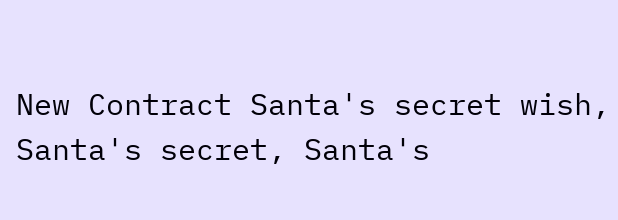New Contract Santa's secret wish, Santa's secret, Santa's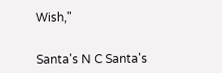Wish,"


Santa's N C Santa's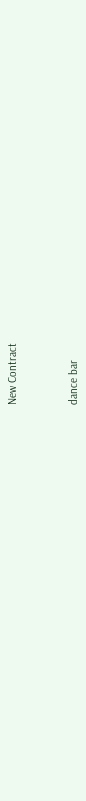New Contract



dance bar